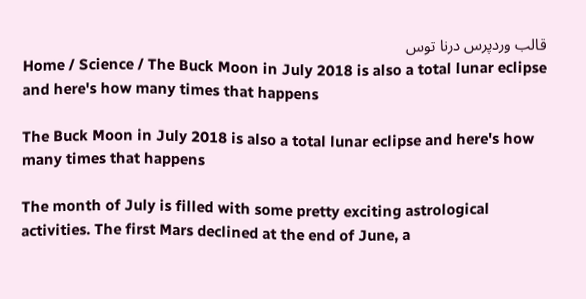قالب وردپرس درنا توس
Home / Science / The Buck Moon in July 2018 is also a total lunar eclipse and here's how many times that happens

The Buck Moon in July 2018 is also a total lunar eclipse and here's how many times that happens

The month of July is filled with some pretty exciting astrological activities. The first Mars declined at the end of June, a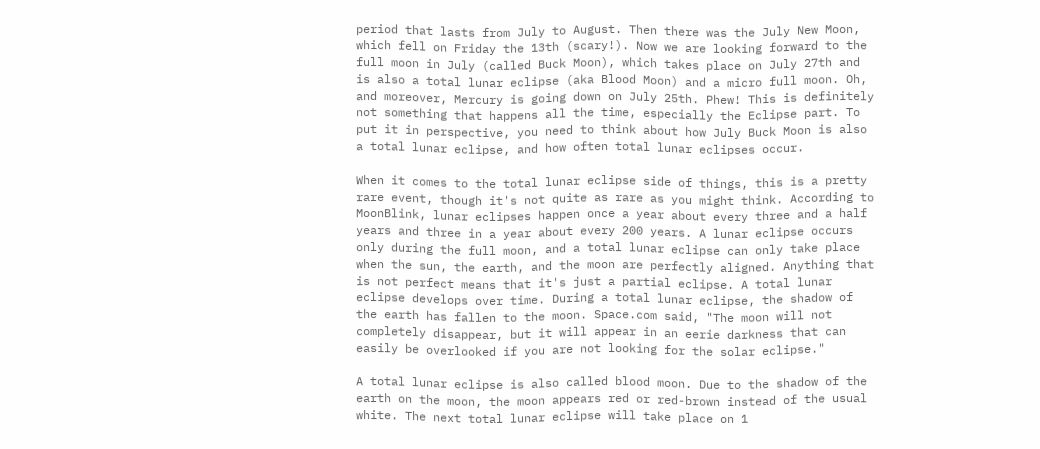period that lasts from July to August. Then there was the July New Moon, which fell on Friday the 13th (scary!). Now we are looking forward to the full moon in July (called Buck Moon), which takes place on July 27th and is also a total lunar eclipse (aka Blood Moon) and a micro full moon. Oh, and moreover, Mercury is going down on July 25th. Phew! This is definitely not something that happens all the time, especially the Eclipse part. To put it in perspective, you need to think about how July Buck Moon is also a total lunar eclipse, and how often total lunar eclipses occur.

When it comes to the total lunar eclipse side of things, this is a pretty rare event, though it's not quite as rare as you might think. According to MoonBlink, lunar eclipses happen once a year about every three and a half years and three in a year about every 200 years. A lunar eclipse occurs only during the full moon, and a total lunar eclipse can only take place when the sun, the earth, and the moon are perfectly aligned. Anything that is not perfect means that it's just a partial eclipse. A total lunar eclipse develops over time. During a total lunar eclipse, the shadow of the earth has fallen to the moon. Space.com said, "The moon will not completely disappear, but it will appear in an eerie darkness that can easily be overlooked if you are not looking for the solar eclipse."

A total lunar eclipse is also called blood moon. Due to the shadow of the earth on the moon, the moon appears red or red-brown instead of the usual white. The next total lunar eclipse will take place on 1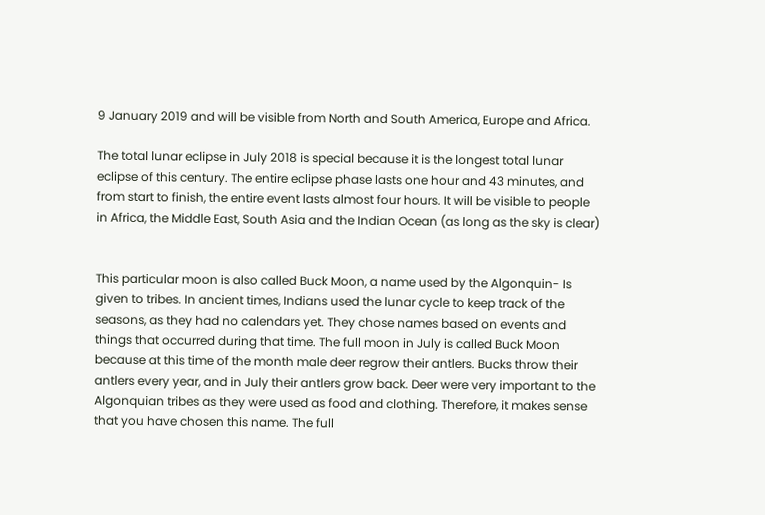9 January 2019 and will be visible from North and South America, Europe and Africa.

The total lunar eclipse in July 2018 is special because it is the longest total lunar eclipse of this century. The entire eclipse phase lasts one hour and 43 minutes, and from start to finish, the entire event lasts almost four hours. It will be visible to people in Africa, the Middle East, South Asia and the Indian Ocean (as long as the sky is clear)


This particular moon is also called Buck Moon, a name used by the Algonquin- Is given to tribes. In ancient times, Indians used the lunar cycle to keep track of the seasons, as they had no calendars yet. They chose names based on events and things that occurred during that time. The full moon in July is called Buck Moon because at this time of the month male deer regrow their antlers. Bucks throw their antlers every year, and in July their antlers grow back. Deer were very important to the Algonquian tribes as they were used as food and clothing. Therefore, it makes sense that you have chosen this name. The full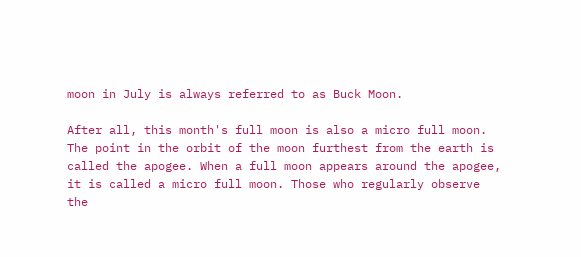moon in July is always referred to as Buck Moon.

After all, this month's full moon is also a micro full moon. The point in the orbit of the moon furthest from the earth is called the apogee. When a full moon appears around the apogee, it is called a micro full moon. Those who regularly observe the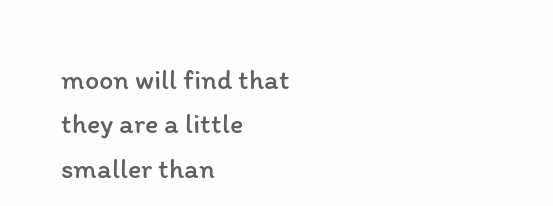moon will find that they are a little smaller than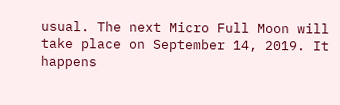usual. The next Micro Full Moon will take place on September 14, 2019. It happens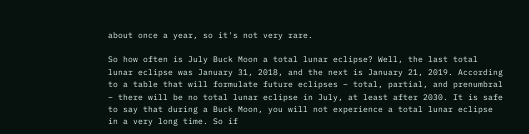about once a year, so it's not very rare.

So how often is July Buck Moon a total lunar eclipse? Well, the last total lunar eclipse was January 31, 2018, and the next is January 21, 2019. According to a table that will formulate future eclipses – total, partial, and prenumbral – there will be no total lunar eclipse in July, at least after 2030. It is safe to say that during a Buck Moon, you will not experience a total lunar eclipse in a very long time. So if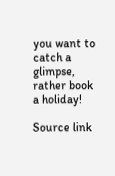you want to catch a glimpse, rather book a holiday!

Source link